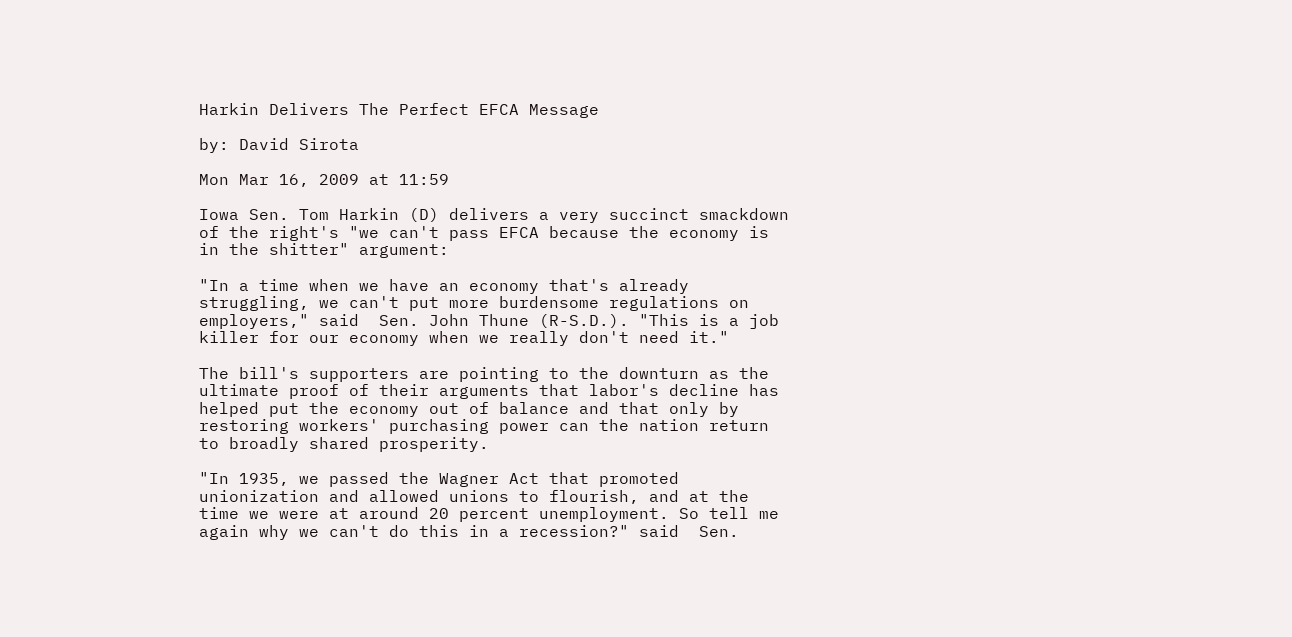Harkin Delivers The Perfect EFCA Message

by: David Sirota

Mon Mar 16, 2009 at 11:59

Iowa Sen. Tom Harkin (D) delivers a very succinct smackdown of the right's "we can't pass EFCA because the economy is in the shitter" argument:

"In a time when we have an economy that's already struggling, we can't put more burdensome regulations on employers," said  Sen. John Thune (R-S.D.). "This is a job killer for our economy when we really don't need it."

The bill's supporters are pointing to the downturn as the ultimate proof of their arguments that labor's decline has helped put the economy out of balance and that only by restoring workers' purchasing power can the nation return to broadly shared prosperity.

"In 1935, we passed the Wagner Act that promoted unionization and allowed unions to flourish, and at the time we were at around 20 percent unemployment. So tell me again why we can't do this in a recession?" said  Sen.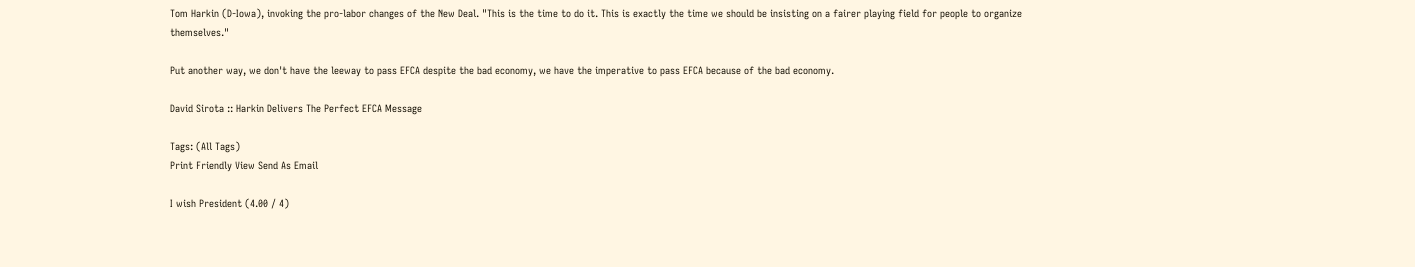Tom Harkin (D-Iowa), invoking the pro-labor changes of the New Deal. "This is the time to do it. This is exactly the time we should be insisting on a fairer playing field for people to organize themselves."

Put another way, we don't have the leeway to pass EFCA despite the bad economy, we have the imperative to pass EFCA because of the bad economy.

David Sirota :: Harkin Delivers The Perfect EFCA Message

Tags: (All Tags)
Print Friendly View Send As Email

I wish President (4.00 / 4)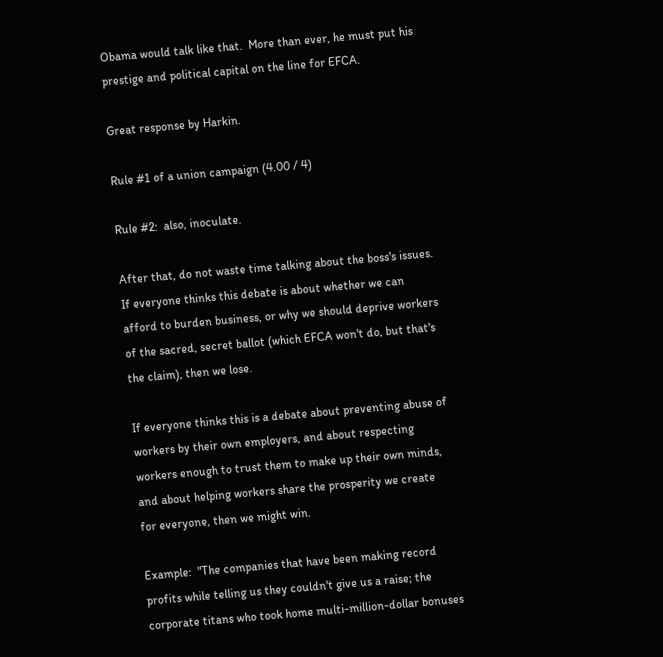Obama would talk like that.  More than ever, he must put his prestige and political capital on the line for EFCA.

Great response by Harkin.

Rule #1 of a union campaign (4.00 / 4)

Rule #2:  also, inoculate.

After that, do not waste time talking about the boss's issues.  If everyone thinks this debate is about whether we can afford to burden business, or why we should deprive workers of the sacred, secret ballot (which EFCA won't do, but that's the claim), then we lose.

If everyone thinks this is a debate about preventing abuse of workers by their own employers, and about respecting workers enough to trust them to make up their own minds, and about helping workers share the prosperity we create for everyone, then we might win.

Example:  "The companies that have been making record profits while telling us they couldn't give us a raise; the corporate titans who took home multi-million-dollar bonuses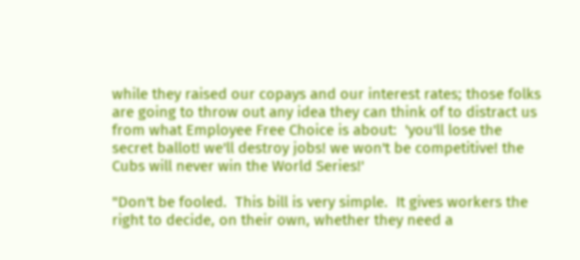while they raised our copays and our interest rates; those folks are going to throw out any idea they can think of to distract us from what Employee Free Choice is about:  'you'll lose the secret ballot! we'll destroy jobs! we won't be competitive! the Cubs will never win the World Series!'

"Don't be fooled.  This bill is very simple.  It gives workers the right to decide, on their own, whether they need a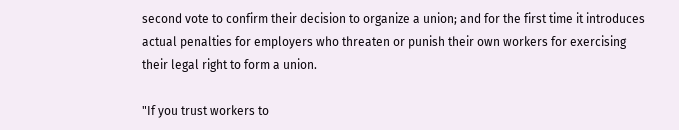second vote to confirm their decision to organize a union; and for the first time it introduces actual penalties for employers who threaten or punish their own workers for exercising their legal right to form a union.

"If you trust workers to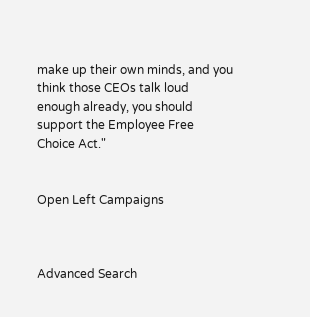make up their own minds, and you think those CEOs talk loud enough already, you should support the Employee Free Choice Act."


Open Left Campaigns



Advanced Search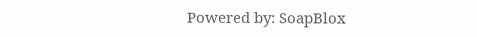Powered by: SoapBlox